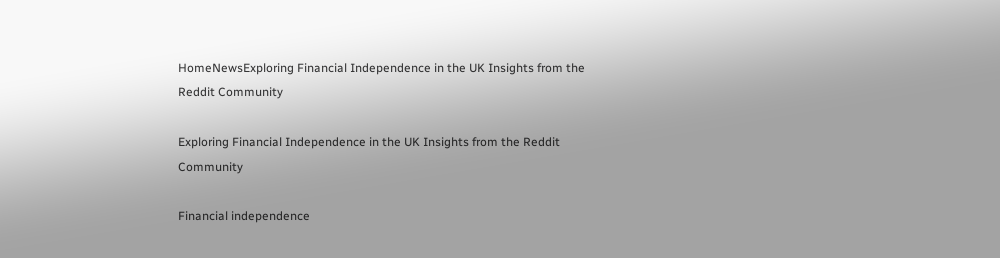HomeNewsExploring Financial Independence in the UK Insights from the Reddit Community

Exploring Financial Independence in the UK Insights from the Reddit Community

Financial independence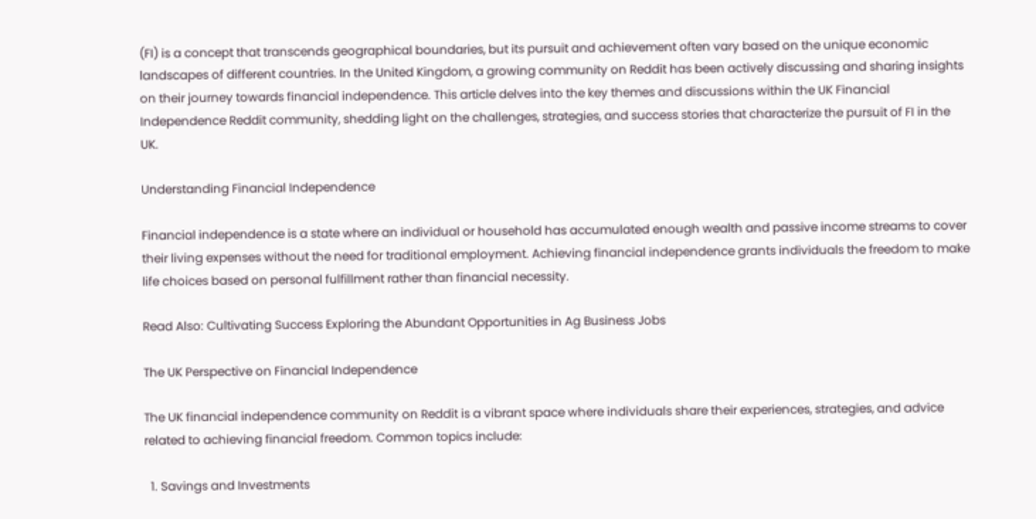(FI) is a concept that transcends geographical boundaries, but its pursuit and achievement often vary based on the unique economic landscapes of different countries. In the United Kingdom, a growing community on Reddit has been actively discussing and sharing insights on their journey towards financial independence. This article delves into the key themes and discussions within the UK Financial Independence Reddit community, shedding light on the challenges, strategies, and success stories that characterize the pursuit of FI in the UK.

Understanding Financial Independence

Financial independence is a state where an individual or household has accumulated enough wealth and passive income streams to cover their living expenses without the need for traditional employment. Achieving financial independence grants individuals the freedom to make life choices based on personal fulfillment rather than financial necessity.

Read Also: Cultivating Success Exploring the Abundant Opportunities in Ag Business Jobs

The UK Perspective on Financial Independence

The UK financial independence community on Reddit is a vibrant space where individuals share their experiences, strategies, and advice related to achieving financial freedom. Common topics include:

  1. Savings and Investments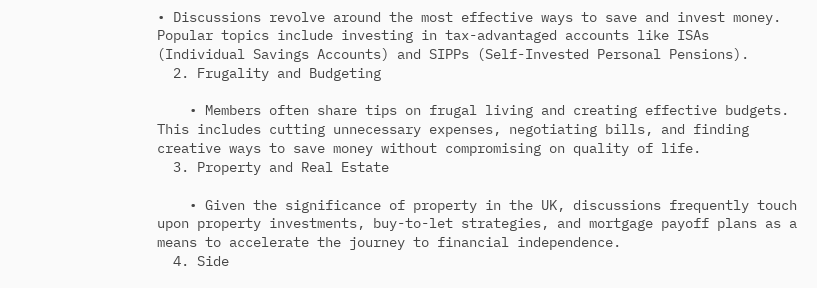• Discussions revolve around the most effective ways to save and invest money. Popular topics include investing in tax-advantaged accounts like ISAs (Individual Savings Accounts) and SIPPs (Self-Invested Personal Pensions).
  2. Frugality and Budgeting

    • Members often share tips on frugal living and creating effective budgets. This includes cutting unnecessary expenses, negotiating bills, and finding creative ways to save money without compromising on quality of life.
  3. Property and Real Estate

    • Given the significance of property in the UK, discussions frequently touch upon property investments, buy-to-let strategies, and mortgage payoff plans as a means to accelerate the journey to financial independence.
  4. Side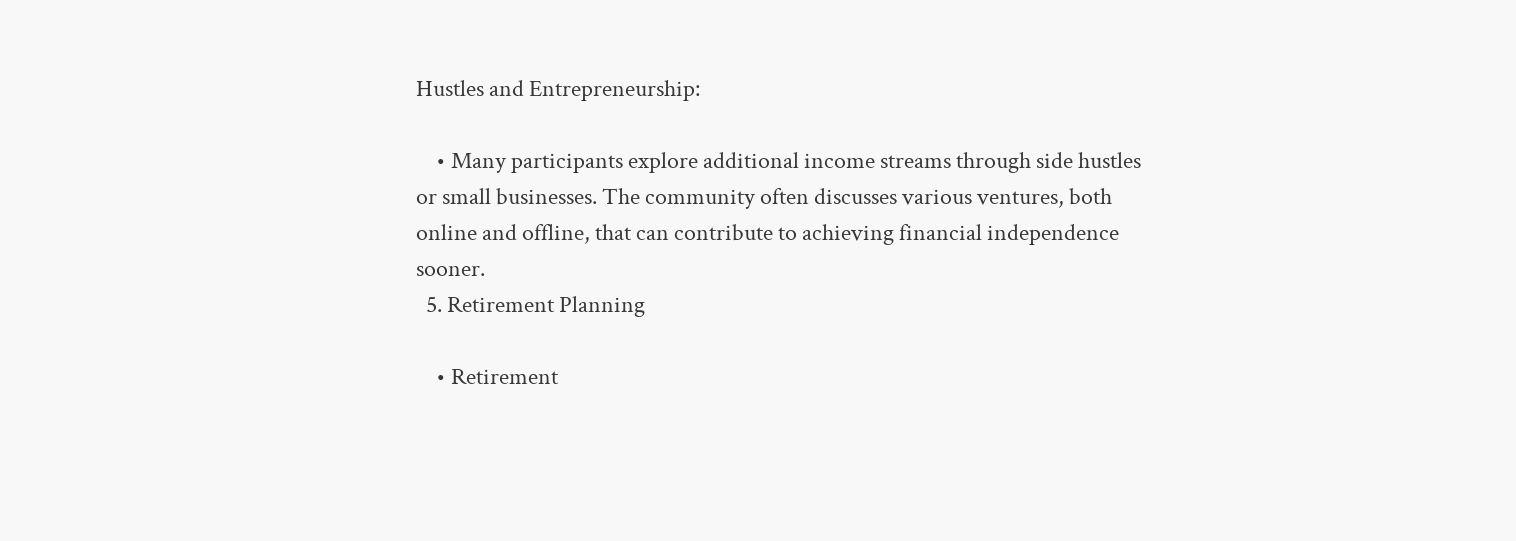Hustles and Entrepreneurship:

    • Many participants explore additional income streams through side hustles or small businesses. The community often discusses various ventures, both online and offline, that can contribute to achieving financial independence sooner.
  5. Retirement Planning

    • Retirement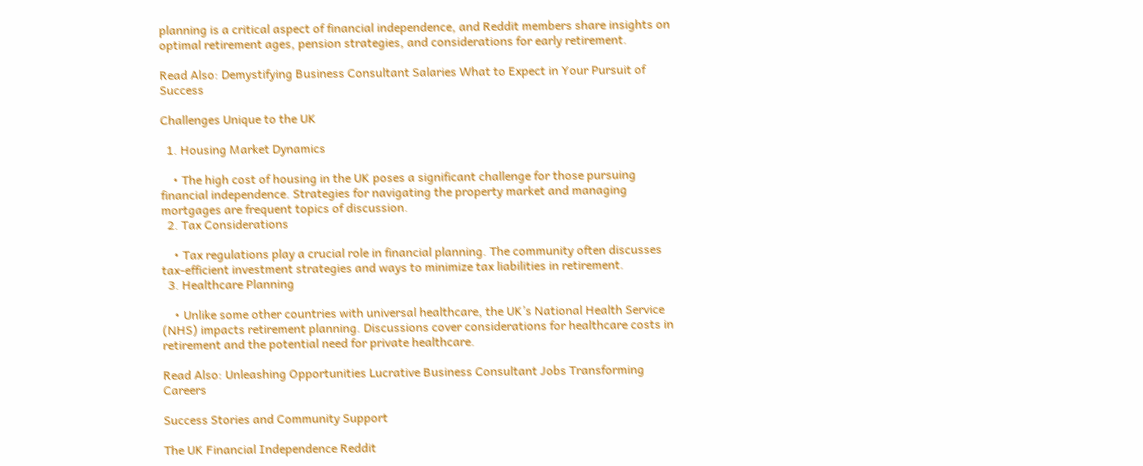planning is a critical aspect of financial independence, and Reddit members share insights on optimal retirement ages, pension strategies, and considerations for early retirement.

Read Also: Demystifying Business Consultant Salaries What to Expect in Your Pursuit of Success

Challenges Unique to the UK

  1. Housing Market Dynamics

    • The high cost of housing in the UK poses a significant challenge for those pursuing financial independence. Strategies for navigating the property market and managing mortgages are frequent topics of discussion.
  2. Tax Considerations

    • Tax regulations play a crucial role in financial planning. The community often discusses tax-efficient investment strategies and ways to minimize tax liabilities in retirement.
  3. Healthcare Planning

    • Unlike some other countries with universal healthcare, the UK’s National Health Service (NHS) impacts retirement planning. Discussions cover considerations for healthcare costs in retirement and the potential need for private healthcare.

Read Also: Unleashing Opportunities Lucrative Business Consultant Jobs Transforming Careers

Success Stories and Community Support

The UK Financial Independence Reddit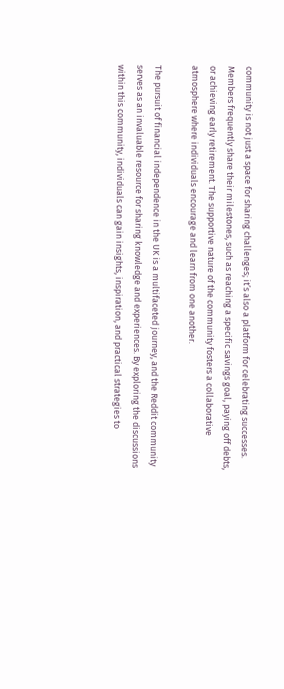community is not just a space for sharing challenges; it’s also a platform for celebrating successes. Members frequently share their milestones, such as reaching a specific savings goal, paying off debts, or achieving early retirement. The supportive nature of the community fosters a collaborative atmosphere where individuals encourage and learn from one another.

The pursuit of financial independence in the UK is a multifaceted journey, and the Reddit community serves as an invaluable resource for sharing knowledge and experiences. By exploring the discussions within this community, individuals can gain insights, inspiration, and practical strategies to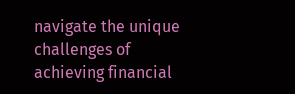navigate the unique challenges of achieving financial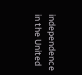independence in the United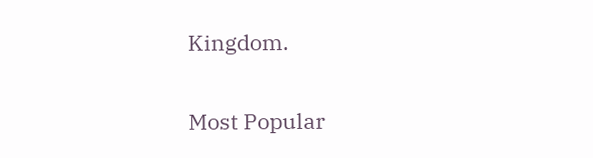Kingdom.


Most Popular